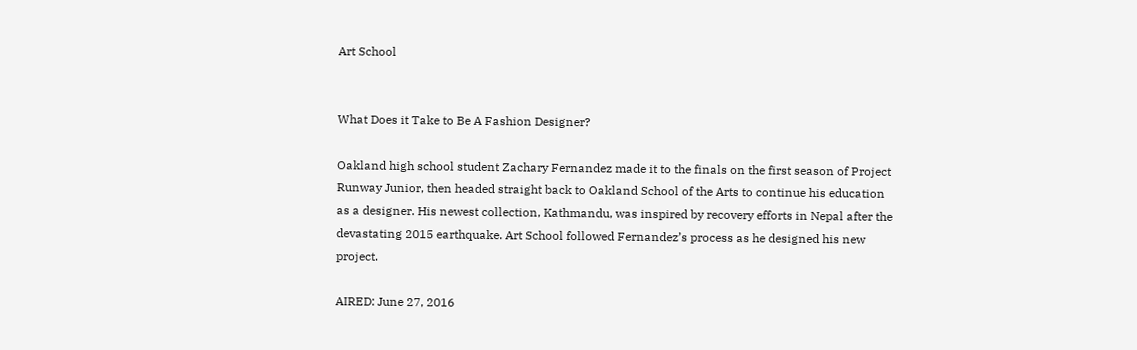Art School


What Does it Take to Be A Fashion Designer?

Oakland high school student Zachary Fernandez made it to the finals on the first season of Project Runway Junior, then headed straight back to Oakland School of the Arts to continue his education as a designer. His newest collection, Kathmandu, was inspired by recovery efforts in Nepal after the devastating 2015 earthquake. Art School followed Fernandez’s process as he designed his new project.

AIRED: June 27, 2016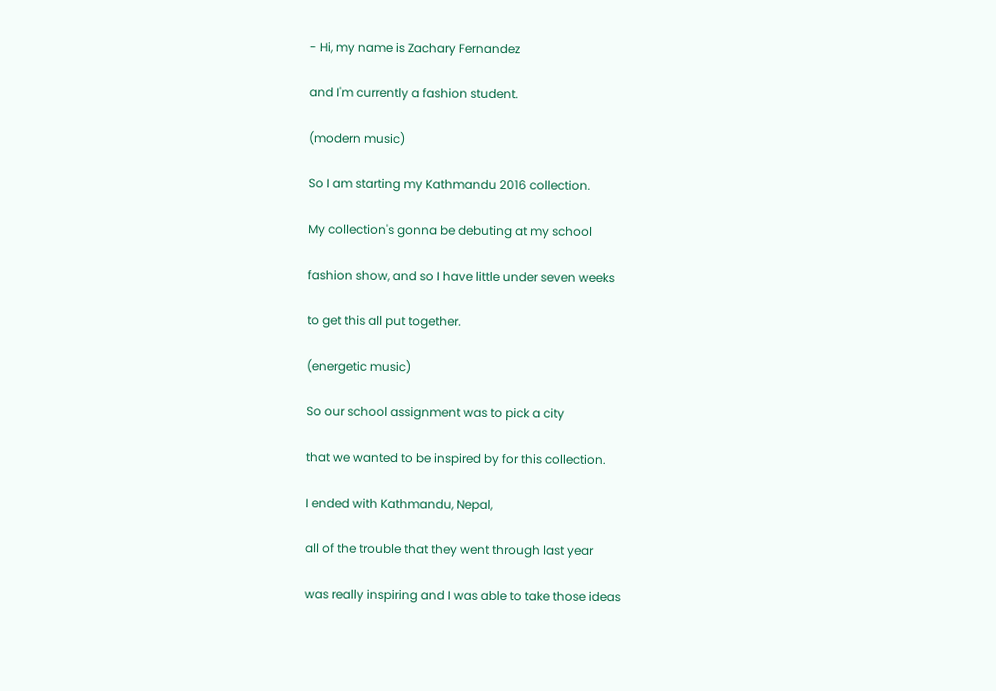- Hi, my name is Zachary Fernandez

and I'm currently a fashion student.

(modern music)

So I am starting my Kathmandu 2016 collection.

My collection's gonna be debuting at my school

fashion show, and so I have little under seven weeks

to get this all put together.

(energetic music)

So our school assignment was to pick a city

that we wanted to be inspired by for this collection.

I ended with Kathmandu, Nepal,

all of the trouble that they went through last year

was really inspiring and I was able to take those ideas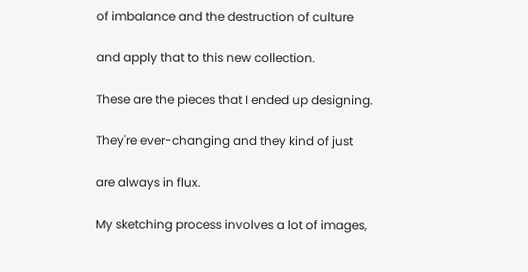of imbalance and the destruction of culture

and apply that to this new collection.

These are the pieces that I ended up designing.

They're ever-changing and they kind of just

are always in flux.

My sketching process involves a lot of images,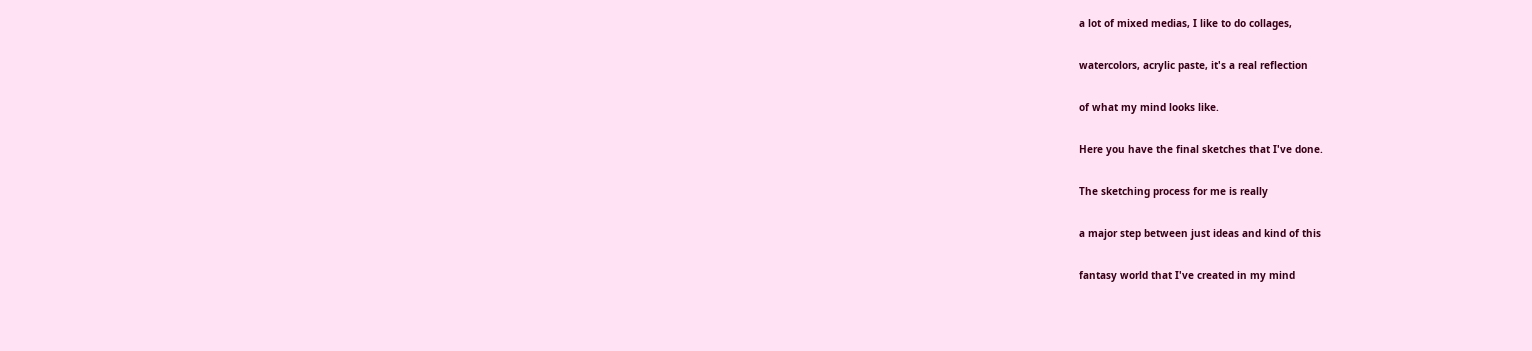a lot of mixed medias, I like to do collages,

watercolors, acrylic paste, it's a real reflection

of what my mind looks like.

Here you have the final sketches that I've done.

The sketching process for me is really

a major step between just ideas and kind of this

fantasy world that I've created in my mind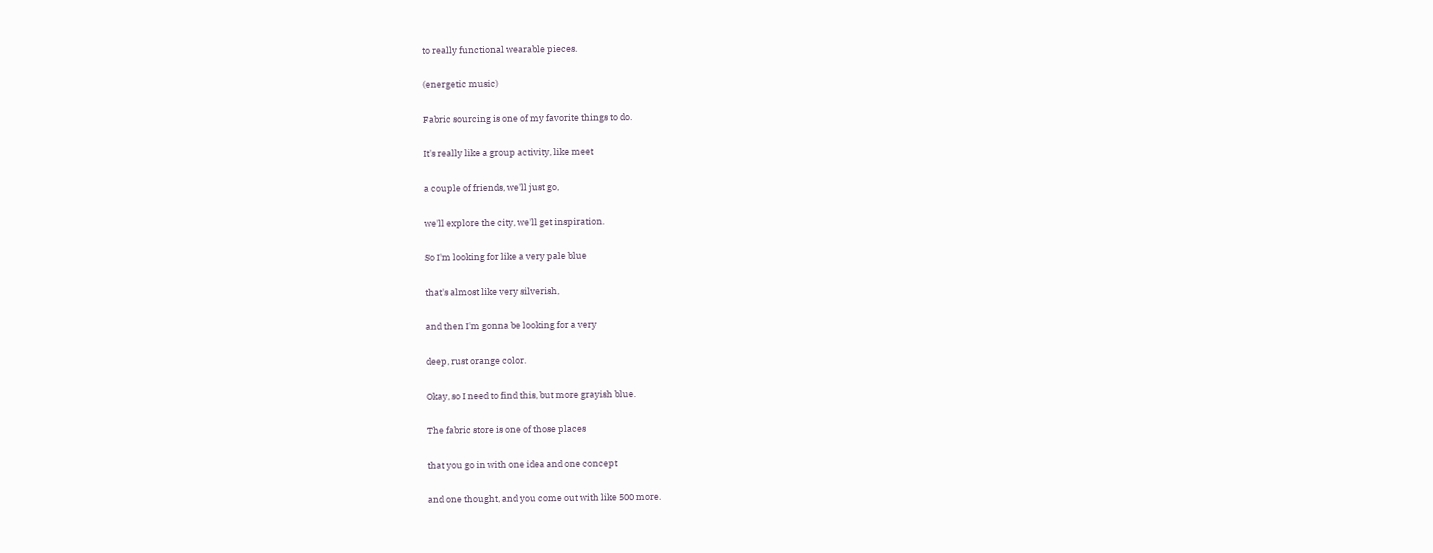to really functional wearable pieces.

(energetic music)

Fabric sourcing is one of my favorite things to do.

It's really like a group activity, like meet

a couple of friends, we'll just go,

we'll explore the city, we'll get inspiration.

So I'm looking for like a very pale blue

that's almost like very silverish,

and then I'm gonna be looking for a very

deep, rust orange color.

Okay, so I need to find this, but more grayish blue.

The fabric store is one of those places

that you go in with one idea and one concept

and one thought, and you come out with like 500 more.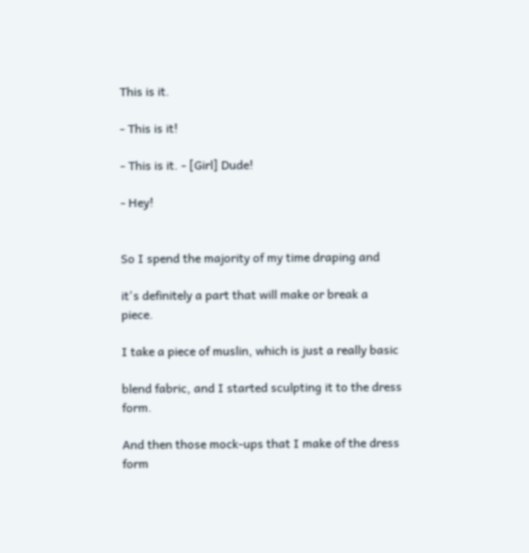This is it.

- This is it!

- This is it. - [Girl] Dude!

- Hey!


So I spend the majority of my time draping and

it's definitely a part that will make or break a piece.

I take a piece of muslin, which is just a really basic

blend fabric, and I started sculpting it to the dress form.

And then those mock-ups that I make of the dress form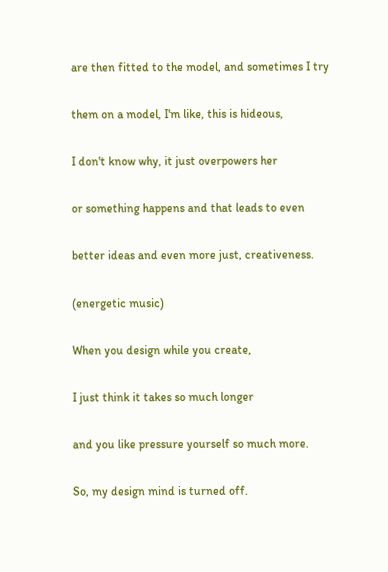are then fitted to the model, and sometimes I try

them on a model, I'm like, this is hideous,

I don't know why, it just overpowers her

or something happens and that leads to even

better ideas and even more just, creativeness.

(energetic music)

When you design while you create,

I just think it takes so much longer

and you like pressure yourself so much more.

So, my design mind is turned off.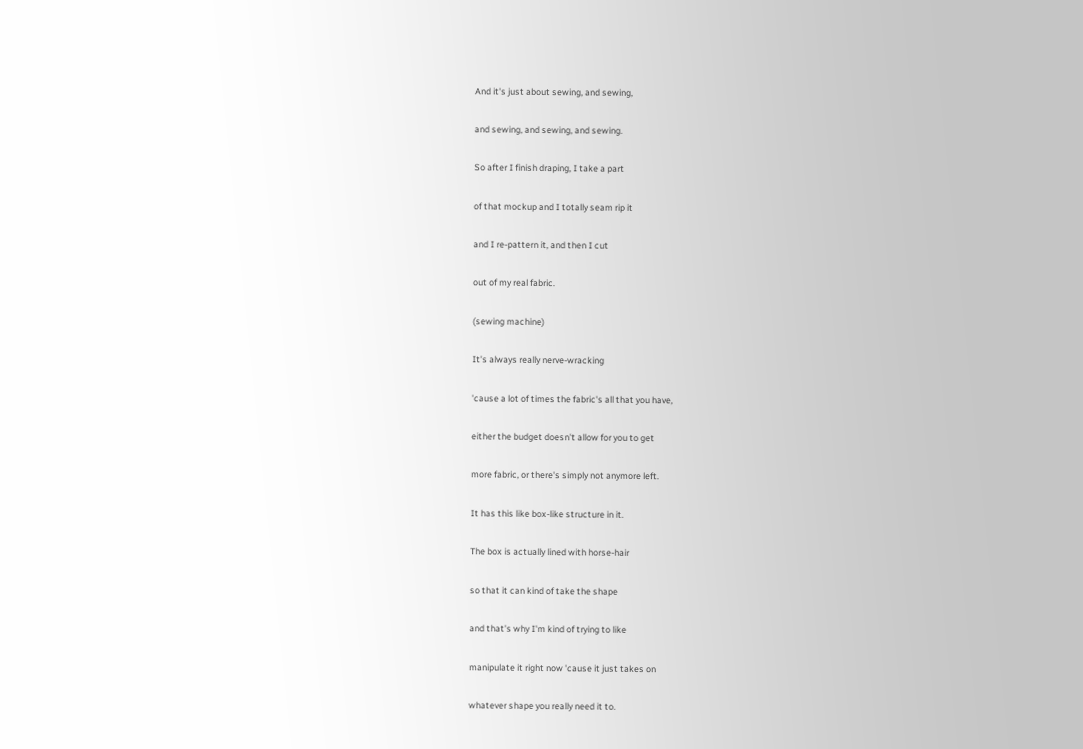And it's just about sewing, and sewing,

and sewing, and sewing, and sewing.

So after I finish draping, I take a part

of that mockup and I totally seam rip it

and I re-pattern it, and then I cut

out of my real fabric.

(sewing machine)

It's always really nerve-wracking

'cause a lot of times the fabric's all that you have,

either the budget doesn't allow for you to get

more fabric, or there's simply not anymore left.

It has this like box-like structure in it.

The box is actually lined with horse-hair

so that it can kind of take the shape

and that's why I'm kind of trying to like

manipulate it right now 'cause it just takes on

whatever shape you really need it to.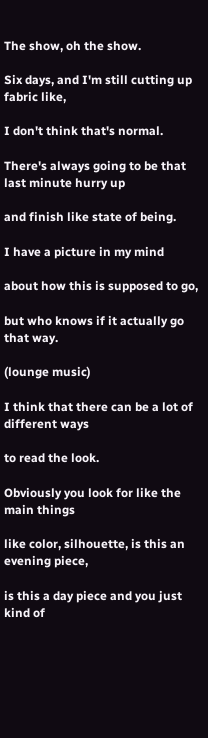The show, oh the show.

Six days, and I'm still cutting up fabric like,

I don't think that's normal.

There's always going to be that last minute hurry up

and finish like state of being.

I have a picture in my mind

about how this is supposed to go,

but who knows if it actually go that way.

(lounge music)

I think that there can be a lot of different ways

to read the look.

Obviously you look for like the main things

like color, silhouette, is this an evening piece,

is this a day piece and you just kind of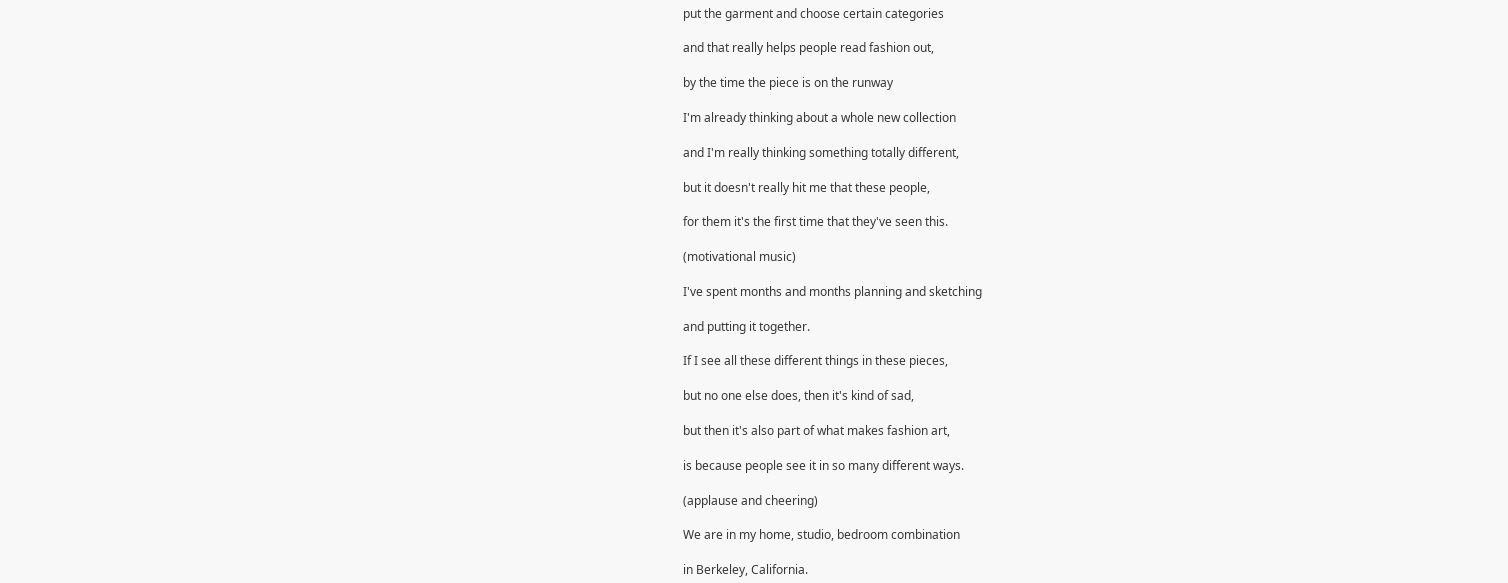put the garment and choose certain categories

and that really helps people read fashion out,

by the time the piece is on the runway

I'm already thinking about a whole new collection

and I'm really thinking something totally different,

but it doesn't really hit me that these people,

for them it's the first time that they've seen this.

(motivational music)

I've spent months and months planning and sketching

and putting it together.

If I see all these different things in these pieces,

but no one else does, then it's kind of sad,

but then it's also part of what makes fashion art,

is because people see it in so many different ways.

(applause and cheering)

We are in my home, studio, bedroom combination

in Berkeley, California.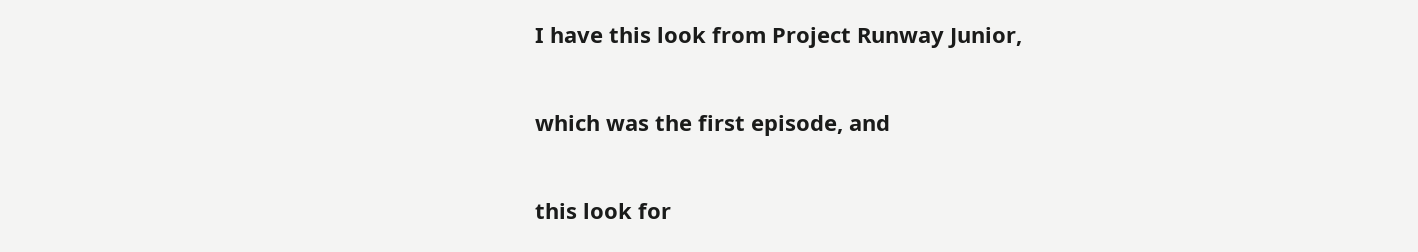I have this look from Project Runway Junior,

which was the first episode, and

this look for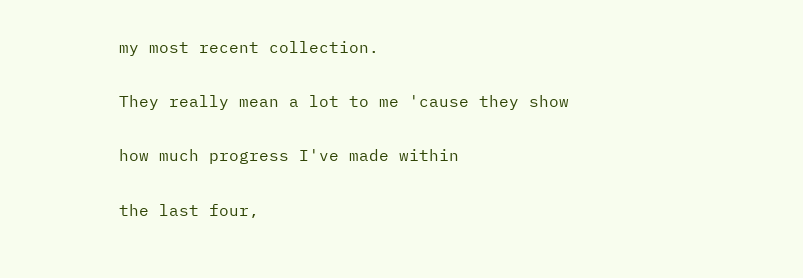my most recent collection.

They really mean a lot to me 'cause they show

how much progress I've made within

the last four,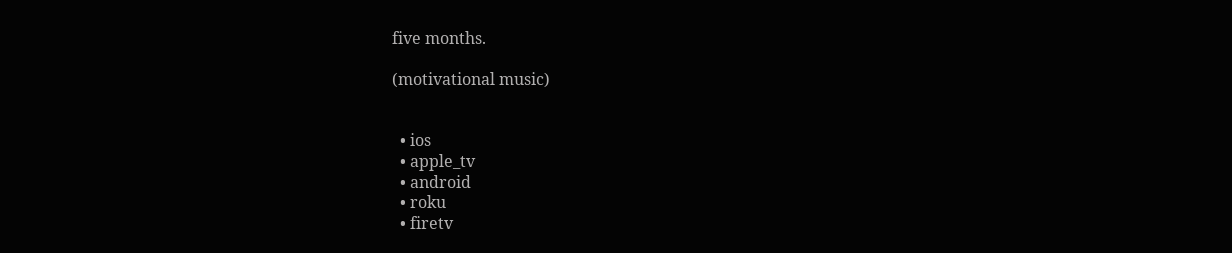five months.

(motivational music)


  • ios
  • apple_tv
  • android
  • roku
  • firetv